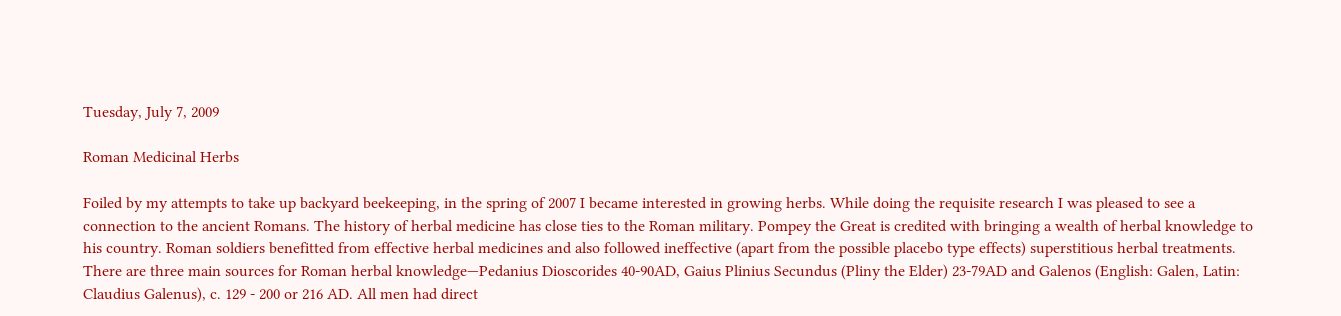Tuesday, July 7, 2009

Roman Medicinal Herbs

Foiled by my attempts to take up backyard beekeeping, in the spring of 2007 I became interested in growing herbs. While doing the requisite research I was pleased to see a connection to the ancient Romans. The history of herbal medicine has close ties to the Roman military. Pompey the Great is credited with bringing a wealth of herbal knowledge to his country. Roman soldiers benefitted from effective herbal medicines and also followed ineffective (apart from the possible placebo type effects) superstitious herbal treatments. There are three main sources for Roman herbal knowledge—Pedanius Dioscorides 40-90AD, Gaius Plinius Secundus (Pliny the Elder) 23-79AD and Galenos (English: Galen, Latin: Claudius Galenus), c. 129 - 200 or 216 AD. All men had direct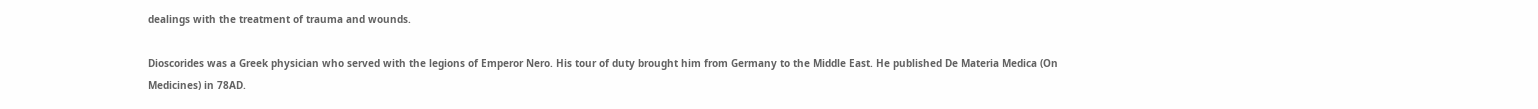dealings with the treatment of trauma and wounds.

Dioscorides was a Greek physician who served with the legions of Emperor Nero. His tour of duty brought him from Germany to the Middle East. He published De Materia Medica (On Medicines) in 78AD.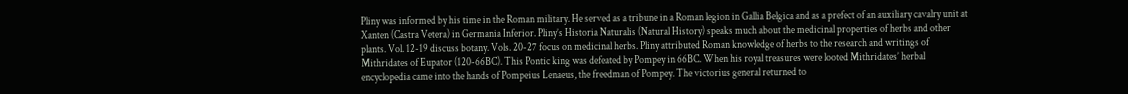Pliny was informed by his time in the Roman military. He served as a tribune in a Roman legion in Gallia Belgica and as a prefect of an auxiliary cavalry unit at Xanten (Castra Vetera) in Germania Inferior. Pliny’s Historia Naturalis (Natural History) speaks much about the medicinal properties of herbs and other plants. Vol. 12-19 discuss botany. Vols. 20-27 focus on medicinal herbs. Pliny attributed Roman knowledge of herbs to the research and writings of Mithridates of Eupator (120-66BC). This Pontic king was defeated by Pompey in 66BC. When his royal treasures were looted Mithridates’ herbal encyclopedia came into the hands of Pompeius Lenaeus, the freedman of Pompey. The victorius general returned to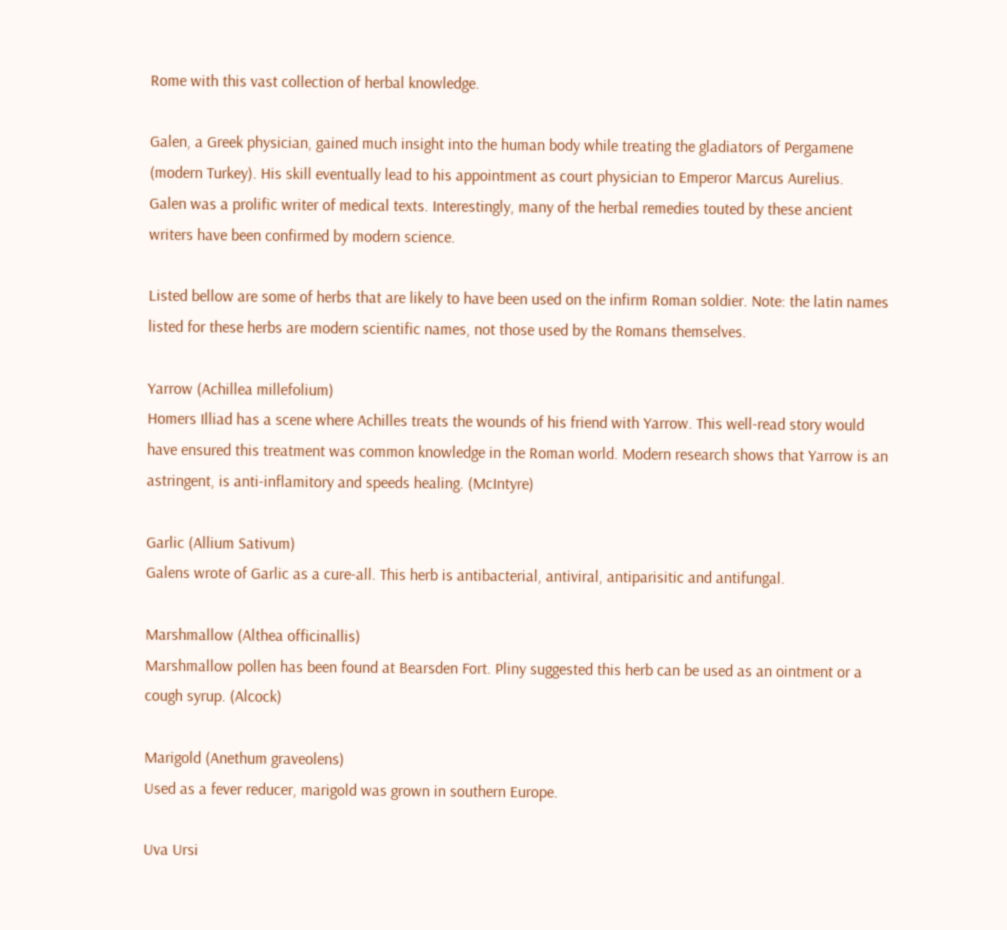Rome with this vast collection of herbal knowledge.

Galen, a Greek physician, gained much insight into the human body while treating the gladiators of Pergamene (modern Turkey). His skill eventually lead to his appointment as court physician to Emperor Marcus Aurelius.
Galen was a prolific writer of medical texts. Interestingly, many of the herbal remedies touted by these ancient writers have been confirmed by modern science.

Listed bellow are some of herbs that are likely to have been used on the infirm Roman soldier. Note: the latin names listed for these herbs are modern scientific names, not those used by the Romans themselves.

Yarrow (Achillea millefolium)
Homers Illiad has a scene where Achilles treats the wounds of his friend with Yarrow. This well-read story would have ensured this treatment was common knowledge in the Roman world. Modern research shows that Yarrow is an astringent, is anti-inflamitory and speeds healing. (McIntyre)

Garlic (Allium Sativum)
Galens wrote of Garlic as a cure-all. This herb is antibacterial, antiviral, antiparisitic and antifungal.

Marshmallow (Althea officinallis)
Marshmallow pollen has been found at Bearsden Fort. Pliny suggested this herb can be used as an ointment or a cough syrup. (Alcock)

Marigold (Anethum graveolens)
Used as a fever reducer, marigold was grown in southern Europe.

Uva Ursi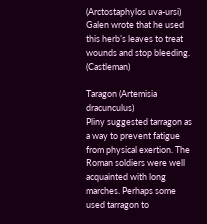(Arctostaphylos uva-ursi)
Galen wrote that he used this herb’s leaves to treat wounds and stop bleeding. (Castleman)

Taragon (Artemisia dracunculus)
Pliny suggested tarragon as a way to prevent fatigue from physical exertion. The Roman soldiers were well acquainted with long marches. Perhaps some used tarragon to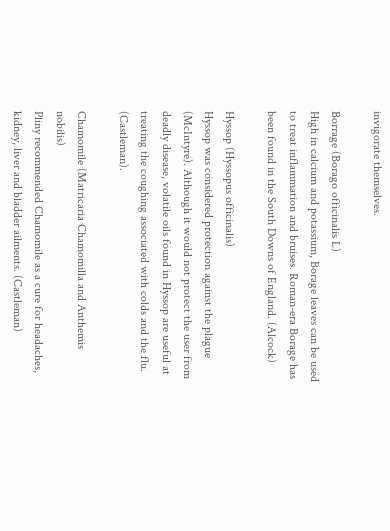invigorate themselves.

Borrage (Borago officinalis L)
High in calcium and potassium, Borage leaves can be used to treat inflammation and bruises. Roman-era Borage has been found in the South Downs of England. (Alcock)

Hyssop (Hyssopus officinalis)
Hyssop was considered protection against the plague (McIntyre). Although it would not protect the user from deadly disease, volatile oils found in Hyssop are useful at treating the coughing associated with colds and the flu. (Castleman).

Chamomile (Matricaria Chamomilla and Anthemis nobilis)
Pliny recommended Chamomile as a cure for headaches, kidney, liver and bladder ailments. (Castleman)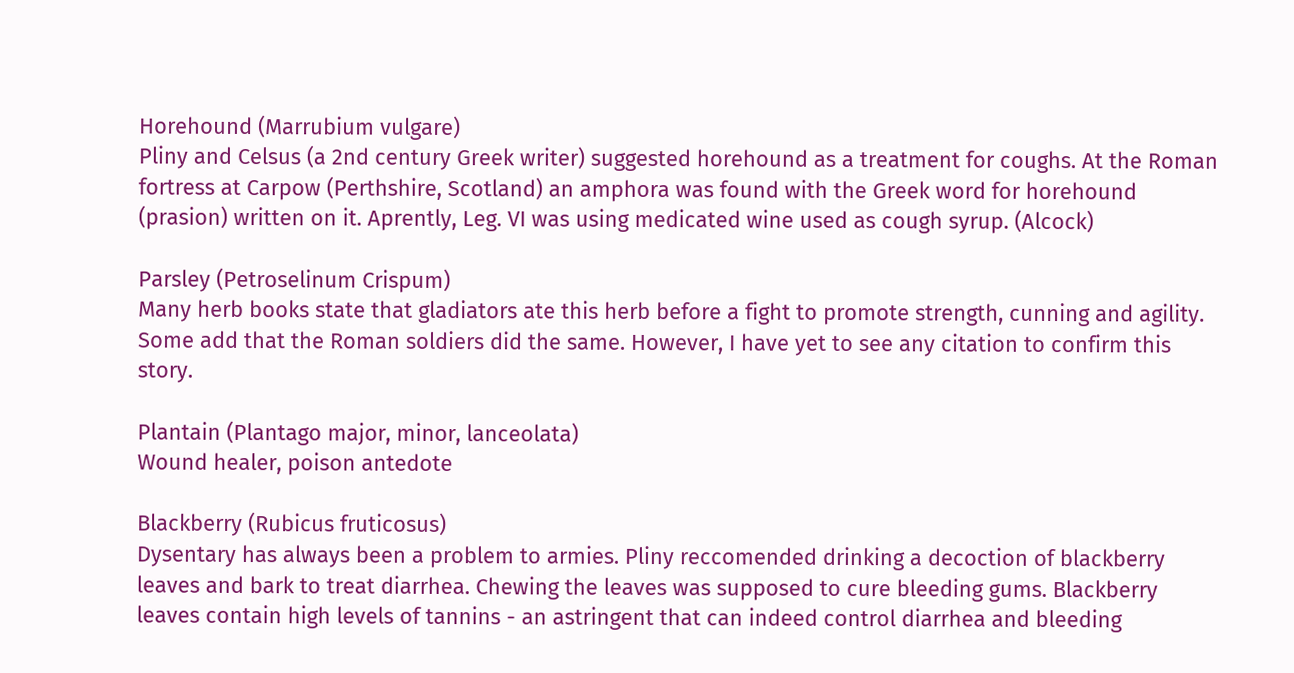Horehound (Marrubium vulgare)
Pliny and Celsus (a 2nd century Greek writer) suggested horehound as a treatment for coughs. At the Roman fortress at Carpow (Perthshire, Scotland) an amphora was found with the Greek word for horehound (prasion) written on it. Aprently, Leg. VI was using medicated wine used as cough syrup. (Alcock)

Parsley (Petroselinum Crispum)
Many herb books state that gladiators ate this herb before a fight to promote strength, cunning and agility. Some add that the Roman soldiers did the same. However, I have yet to see any citation to confirm this story.

Plantain (Plantago major, minor, lanceolata)
Wound healer, poison antedote

Blackberry (Rubicus fruticosus)
Dysentary has always been a problem to armies. Pliny reccomended drinking a decoction of blackberry leaves and bark to treat diarrhea. Chewing the leaves was supposed to cure bleeding gums. Blackberry leaves contain high levels of tannins - an astringent that can indeed control diarrhea and bleeding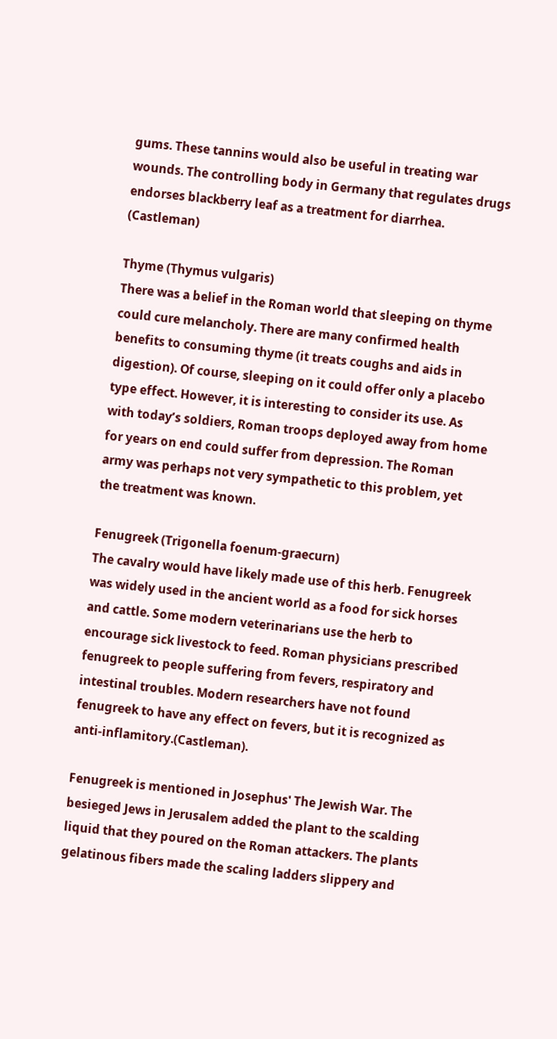gums. These tannins would also be useful in treating war wounds. The controlling body in Germany that regulates drugs endorses blackberry leaf as a treatment for diarrhea. (Castleman)

Thyme (Thymus vulgaris)
There was a belief in the Roman world that sleeping on thyme could cure melancholy. There are many confirmed health benefits to consuming thyme (it treats coughs and aids in digestion). Of course, sleeping on it could offer only a placebo type effect. However, it is interesting to consider its use. As with today’s soldiers, Roman troops deployed away from home for years on end could suffer from depression. The Roman army was perhaps not very sympathetic to this problem, yet the treatment was known.

Fenugreek (Trigonella foenum-graecurn)
The cavalry would have likely made use of this herb. Fenugreek was widely used in the ancient world as a food for sick horses and cattle. Some modern veterinarians use the herb to encourage sick livestock to feed. Roman physicians prescribed fenugreek to people suffering from fevers, respiratory and intestinal troubles. Modern researchers have not found fenugreek to have any effect on fevers, but it is recognized as anti-inflamitory.(Castleman).

Fenugreek is mentioned in Josephus' The Jewish War. The besieged Jews in Jerusalem added the plant to the scalding liquid that they poured on the Roman attackers. The plants gelatinous fibers made the scaling ladders slippery and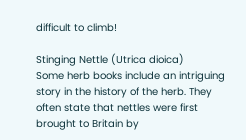difficult to climb!

Stinging Nettle (Utrica dioica)
Some herb books include an intriguing story in the history of the herb. They often state that nettles were first brought to Britain by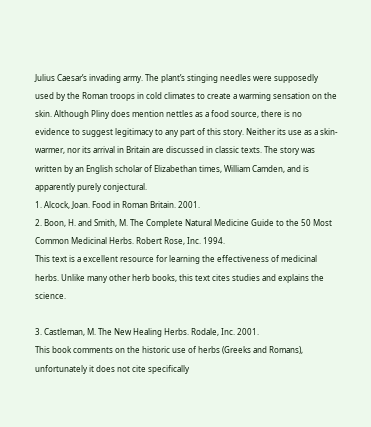Julius Caesar’s invading army. The plant’s stinging needles were supposedly used by the Roman troops in cold climates to create a warming sensation on the skin. Although Pliny does mention nettles as a food source, there is no evidence to suggest legitimacy to any part of this story. Neither its use as a skin-warmer, nor its arrival in Britain are discussed in classic texts. The story was written by an English scholar of Elizabethan times, William Camden, and is apparently purely conjectural.
1. Alcock, Joan. Food in Roman Britain. 2001.
2. Boon, H. and Smith, M. The Complete Natural Medicine Guide to the 50 Most Common Medicinal Herbs. Robert Rose, Inc. 1994.
This text is a excellent resource for learning the effectiveness of medicinal herbs. Unlike many other herb books, this text cites studies and explains the science.

3. Castleman, M. The New Healing Herbs. Rodale, Inc. 2001.
This book comments on the historic use of herbs (Greeks and Romans), unfortunately it does not cite specifically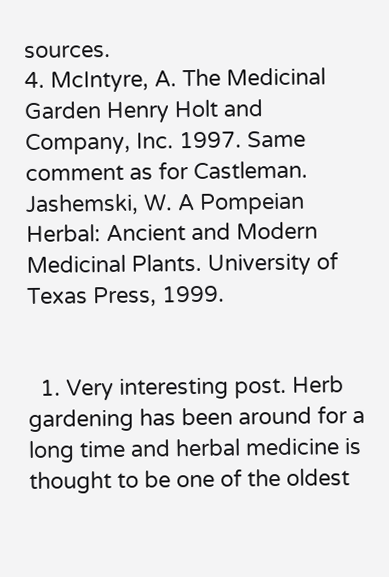sources.
4. McIntyre, A. The Medicinal Garden Henry Holt and Company, Inc. 1997. Same comment as for Castleman.
Jashemski, W. A Pompeian Herbal: Ancient and Modern Medicinal Plants. University of Texas Press, 1999.


  1. Very interesting post. Herb gardening has been around for a long time and herbal medicine is thought to be one of the oldest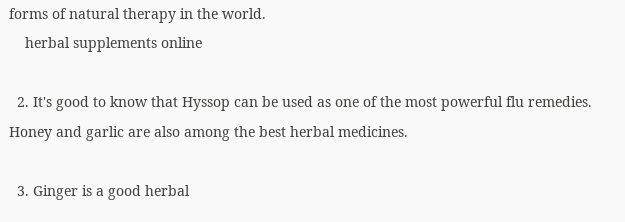forms of natural therapy in the world.
    herbal supplements online

  2. It's good to know that Hyssop can be used as one of the most powerful flu remedies. Honey and garlic are also among the best herbal medicines.

  3. Ginger is a good herbal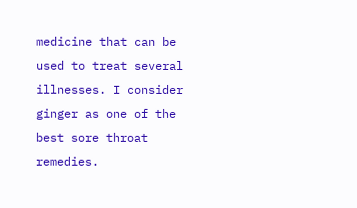medicine that can be used to treat several illnesses. I consider ginger as one of the best sore throat remedies.